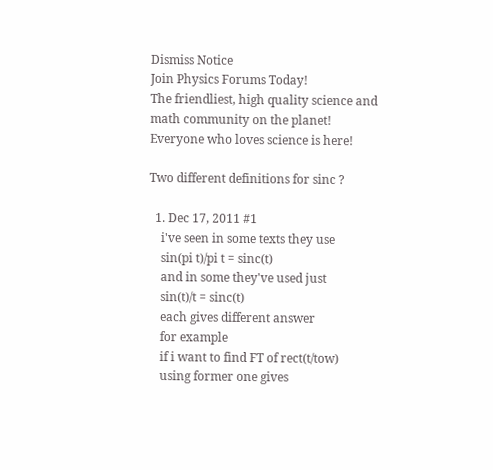Dismiss Notice
Join Physics Forums Today!
The friendliest, high quality science and math community on the planet! Everyone who loves science is here!

Two different definitions for sinc ?

  1. Dec 17, 2011 #1
    i've seen in some texts they use
    sin(pi t)/pi t = sinc(t)
    and in some they've used just
    sin(t)/t = sinc(t)
    each gives different answer
    for example
    if i want to find FT of rect(t/tow)
    using former one gives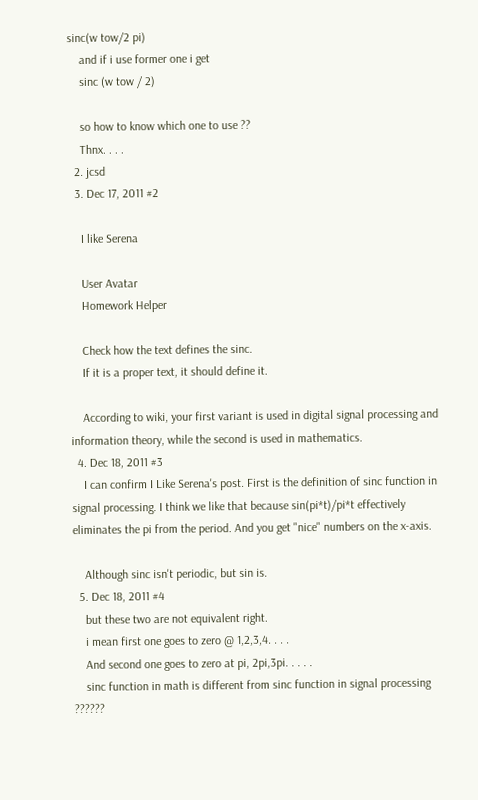sinc(w tow/2 pi)
    and if i use former one i get
    sinc (w tow / 2)

    so how to know which one to use ??
    Thnx. . . .
  2. jcsd
  3. Dec 17, 2011 #2

    I like Serena

    User Avatar
    Homework Helper

    Check how the text defines the sinc.
    If it is a proper text, it should define it.

    According to wiki, your first variant is used in digital signal processing and information theory, while the second is used in mathematics.
  4. Dec 18, 2011 #3
    I can confirm I Like Serena's post. First is the definition of sinc function in signal processing. I think we like that because sin(pi*t)/pi*t effectively eliminates the pi from the period. And you get "nice" numbers on the x-axis.

    Although sinc isn't periodic, but sin is.
  5. Dec 18, 2011 #4
    but these two are not equivalent right.
    i mean first one goes to zero @ 1,2,3,4. . . .
    And second one goes to zero at pi, 2pi,3pi. . . . .
    sinc function in math is different from sinc function in signal processing ??????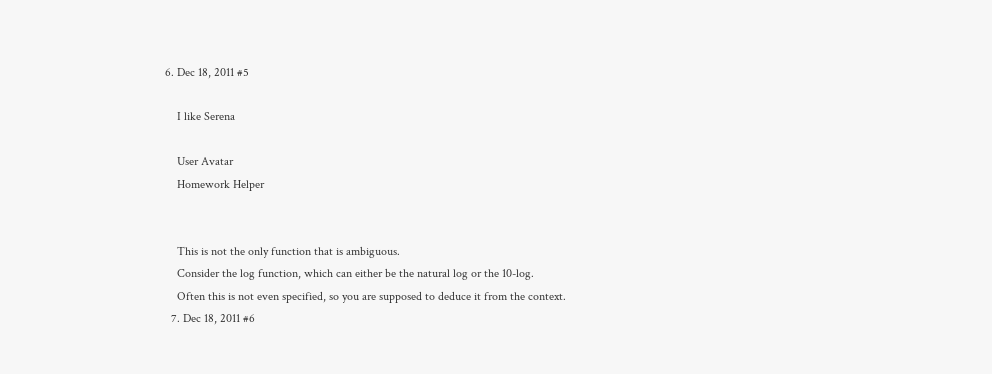6. Dec 18, 2011 #5

    I like Serena

    User Avatar
    Homework Helper


    This is not the only function that is ambiguous.
    Consider the log function, which can either be the natural log or the 10-log.
    Often this is not even specified, so you are supposed to deduce it from the context.
  7. Dec 18, 2011 #6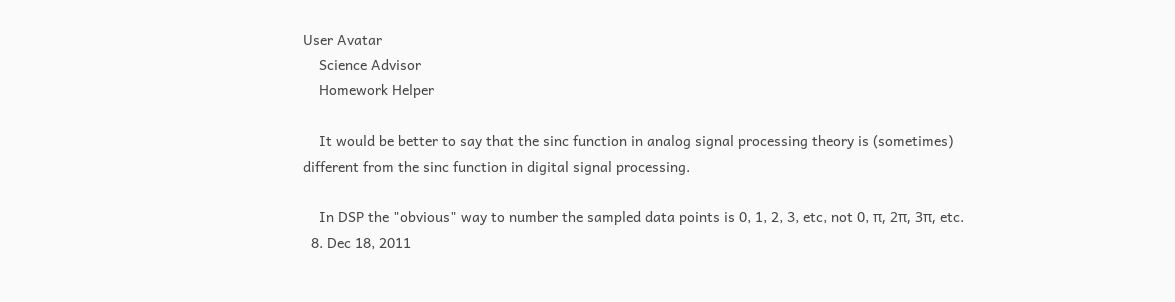User Avatar
    Science Advisor
    Homework Helper

    It would be better to say that the sinc function in analog signal processing theory is (sometimes) different from the sinc function in digital signal processing.

    In DSP the "obvious" way to number the sampled data points is 0, 1, 2, 3, etc, not 0, π, 2π, 3π, etc.
  8. Dec 18, 2011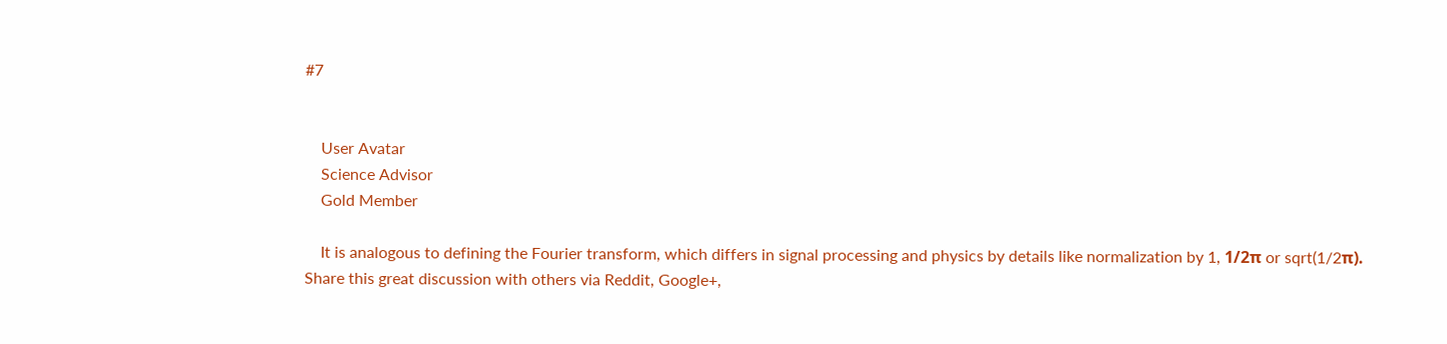#7


    User Avatar
    Science Advisor
    Gold Member

    It is analogous to defining the Fourier transform, which differs in signal processing and physics by details like normalization by 1, 1/2π or sqrt(1/2π).
Share this great discussion with others via Reddit, Google+,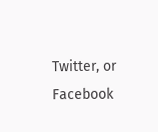Twitter, or Facebook